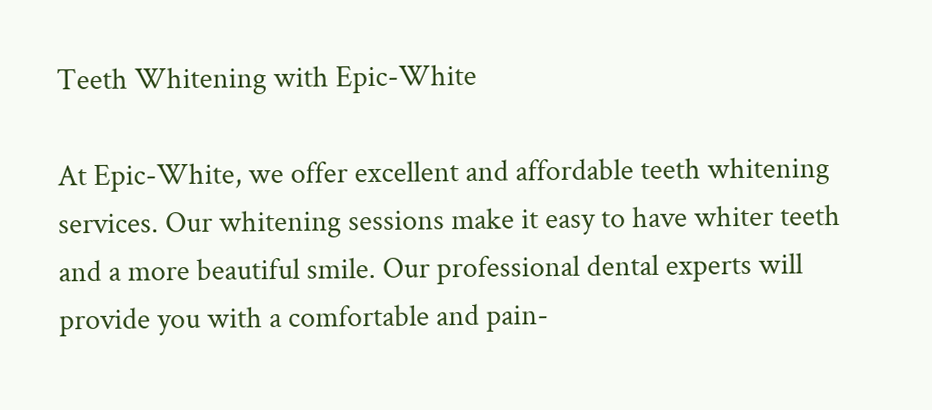Teeth Whitening with Epic-White

At Epic-White, we offer excellent and affordable teeth whitening services. Our whitening sessions make it easy to have whiter teeth and a more beautiful smile. Our professional dental experts will provide you with a comfortable and pain-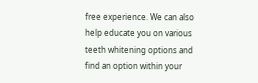free experience. We can also help educate you on various teeth whitening options and find an option within your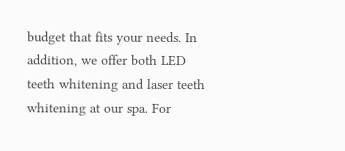budget that fits your needs. In addition, we offer both LED teeth whitening and laser teeth whitening at our spa. For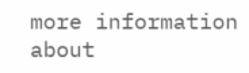more information about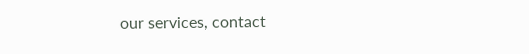our services, contact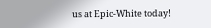us at Epic-White today!